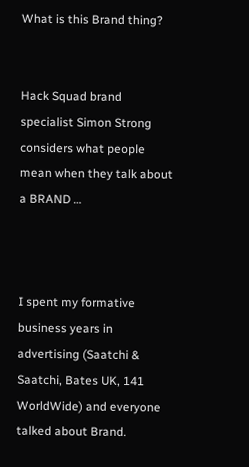What is this Brand thing?


Hack Squad brand specialist Simon Strong considers what people mean when they talk about a BRAND …



I spent my formative business years in advertising (Saatchi & Saatchi, Bates UK, 141 WorldWide) and everyone talked about Brand.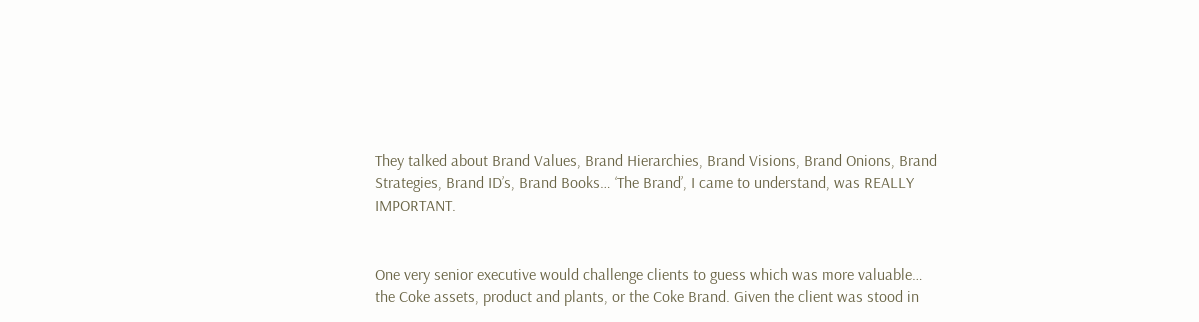They talked about Brand Values, Brand Hierarchies, Brand Visions, Brand Onions, Brand Strategies, Brand ID’s, Brand Books… ‘The Brand’, I came to understand, was REALLY IMPORTANT.


One very senior executive would challenge clients to guess which was more valuable… the Coke assets, product and plants, or the Coke Brand. Given the client was stood in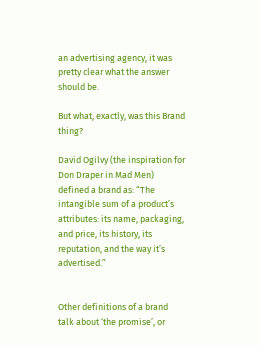an advertising agency, it was pretty clear what the answer should be.

But what, exactly, was this Brand thing?

David Ogilvy (the inspiration for Don Draper in Mad Men) defined a brand as: “The intangible sum of a product’s attributes: its name, packaging, and price, its history, its reputation, and the way it’s advertised.”


Other definitions of a brand talk about ‘the promise’, or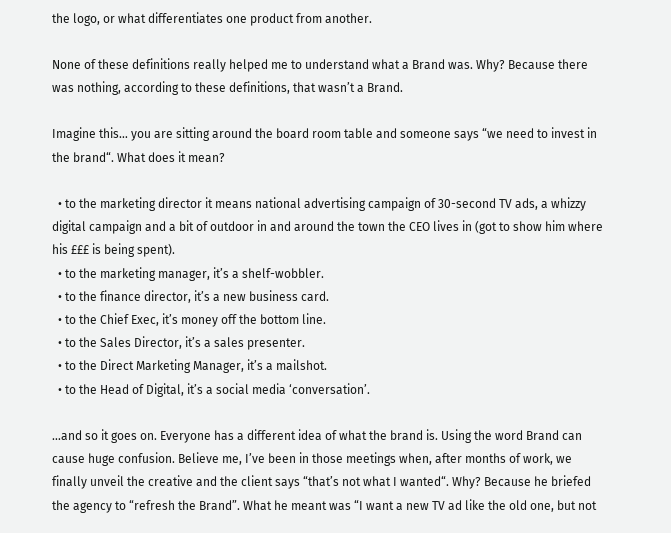the logo, or what differentiates one product from another.

None of these definitions really helped me to understand what a Brand was. Why? Because there was nothing, according to these definitions, that wasn’t a Brand.

Imagine this… you are sitting around the board room table and someone says “we need to invest in the brand“. What does it mean?

  • to the marketing director it means national advertising campaign of 30-second TV ads, a whizzy digital campaign and a bit of outdoor in and around the town the CEO lives in (got to show him where his £££ is being spent).
  • to the marketing manager, it’s a shelf-wobbler.
  • to the finance director, it’s a new business card.
  • to the Chief Exec, it’s money off the bottom line.
  • to the Sales Director, it’s a sales presenter.
  • to the Direct Marketing Manager, it’s a mailshot.
  • to the Head of Digital, it’s a social media ‘conversation’.

…and so it goes on. Everyone has a different idea of what the brand is. Using the word Brand can cause huge confusion. Believe me, I’ve been in those meetings when, after months of work, we finally unveil the creative and the client says “that’s not what I wanted“. Why? Because he briefed the agency to “refresh the Brand”. What he meant was “I want a new TV ad like the old one, but not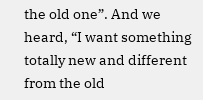the old one”. And we heard, “I want something totally new and different from the old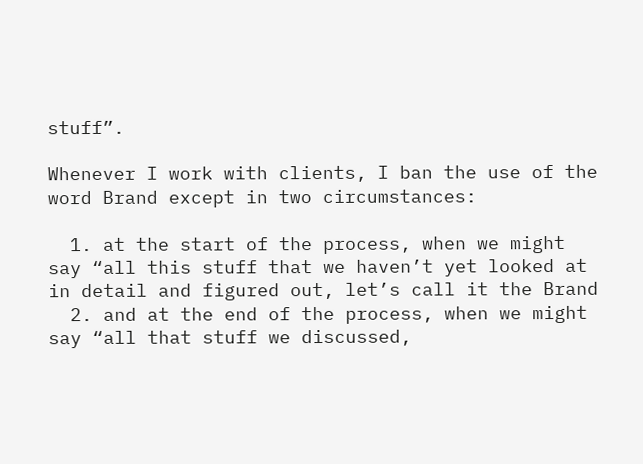stuff”.

Whenever I work with clients, I ban the use of the word Brand except in two circumstances:

  1. at the start of the process, when we might say “all this stuff that we haven’t yet looked at in detail and figured out, let’s call it the Brand
  2. and at the end of the process, when we might say “all that stuff we discussed,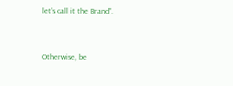let’s call it the Brand”.


Otherwise, be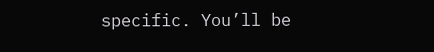specific. You’ll be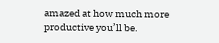amazed at how much more productive you’ll be.